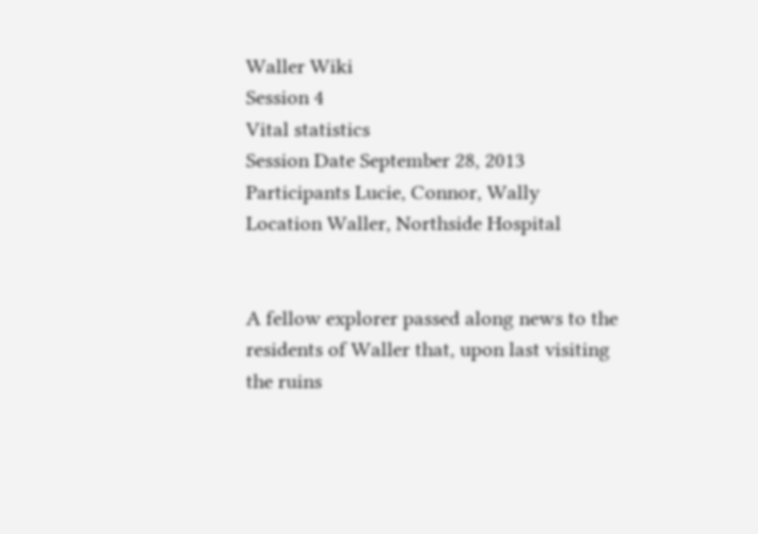Waller Wiki
Session 4
Vital statistics
Session Date September 28, 2013
Participants Lucie, Connor, Wally
Location Waller, Northside Hospital


A fellow explorer passed along news to the residents of Waller that, upon last visiting the ruins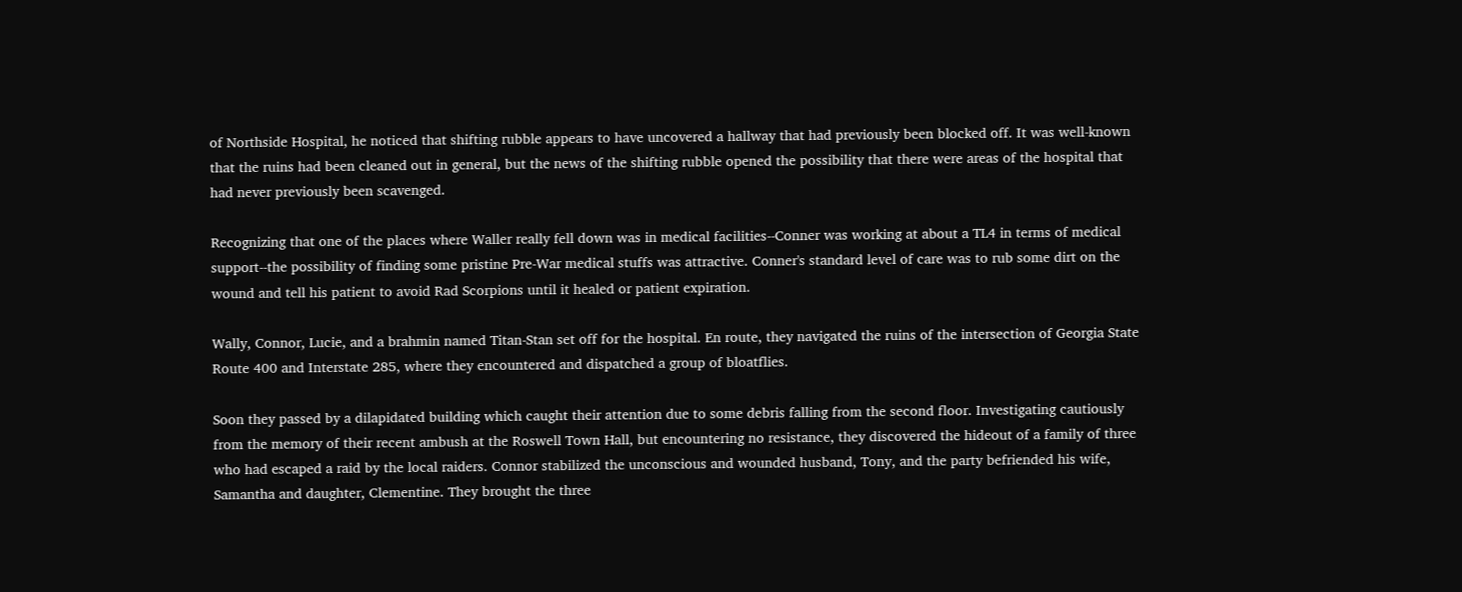of Northside Hospital, he noticed that shifting rubble appears to have uncovered a hallway that had previously been blocked off. It was well-known that the ruins had been cleaned out in general, but the news of the shifting rubble opened the possibility that there were areas of the hospital that had never previously been scavenged.

Recognizing that one of the places where Waller really fell down was in medical facilities--Conner was working at about a TL4 in terms of medical support--the possibility of finding some pristine Pre-War medical stuffs was attractive. Conner's standard level of care was to rub some dirt on the wound and tell his patient to avoid Rad Scorpions until it healed or patient expiration.

Wally, Connor, Lucie, and a brahmin named Titan-Stan set off for the hospital. En route, they navigated the ruins of the intersection of Georgia State Route 400 and Interstate 285, where they encountered and dispatched a group of bloatflies.

Soon they passed by a dilapidated building which caught their attention due to some debris falling from the second floor. Investigating cautiously from the memory of their recent ambush at the Roswell Town Hall, but encountering no resistance, they discovered the hideout of a family of three who had escaped a raid by the local raiders. Connor stabilized the unconscious and wounded husband, Tony, and the party befriended his wife, Samantha and daughter, Clementine. They brought the three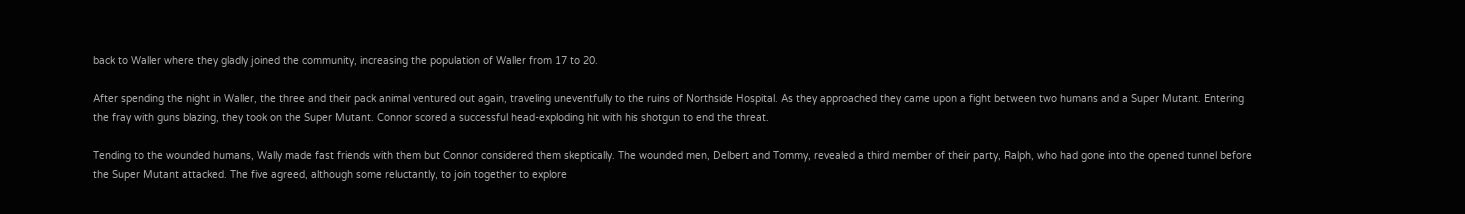back to Waller where they gladly joined the community, increasing the population of Waller from 17 to 20.

After spending the night in Waller, the three and their pack animal ventured out again, traveling uneventfully to the ruins of Northside Hospital. As they approached they came upon a fight between two humans and a Super Mutant. Entering the fray with guns blazing, they took on the Super Mutant. Connor scored a successful head-exploding hit with his shotgun to end the threat.

Tending to the wounded humans, Wally made fast friends with them but Connor considered them skeptically. The wounded men, Delbert and Tommy, revealed a third member of their party, Ralph, who had gone into the opened tunnel before the Super Mutant attacked. The five agreed, although some reluctantly, to join together to explore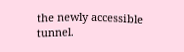the newly accessible tunnel.